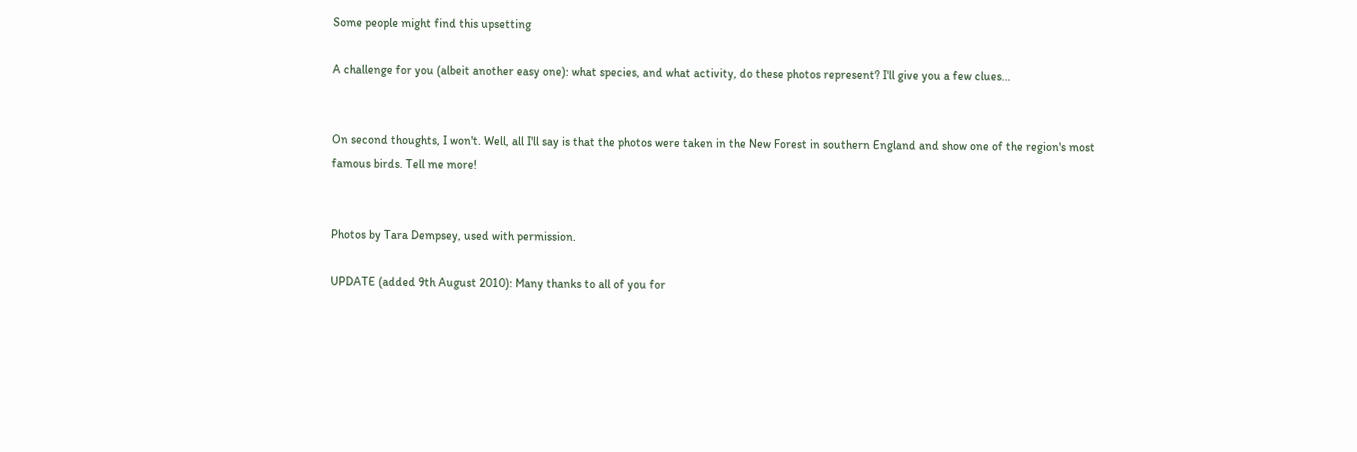Some people might find this upsetting

A challenge for you (albeit another easy one): what species, and what activity, do these photos represent? I'll give you a few clues...


On second thoughts, I won't. Well, all I'll say is that the photos were taken in the New Forest in southern England and show one of the region's most famous birds. Tell me more!


Photos by Tara Dempsey, used with permission.

UPDATE (added 9th August 2010): Many thanks to all of you for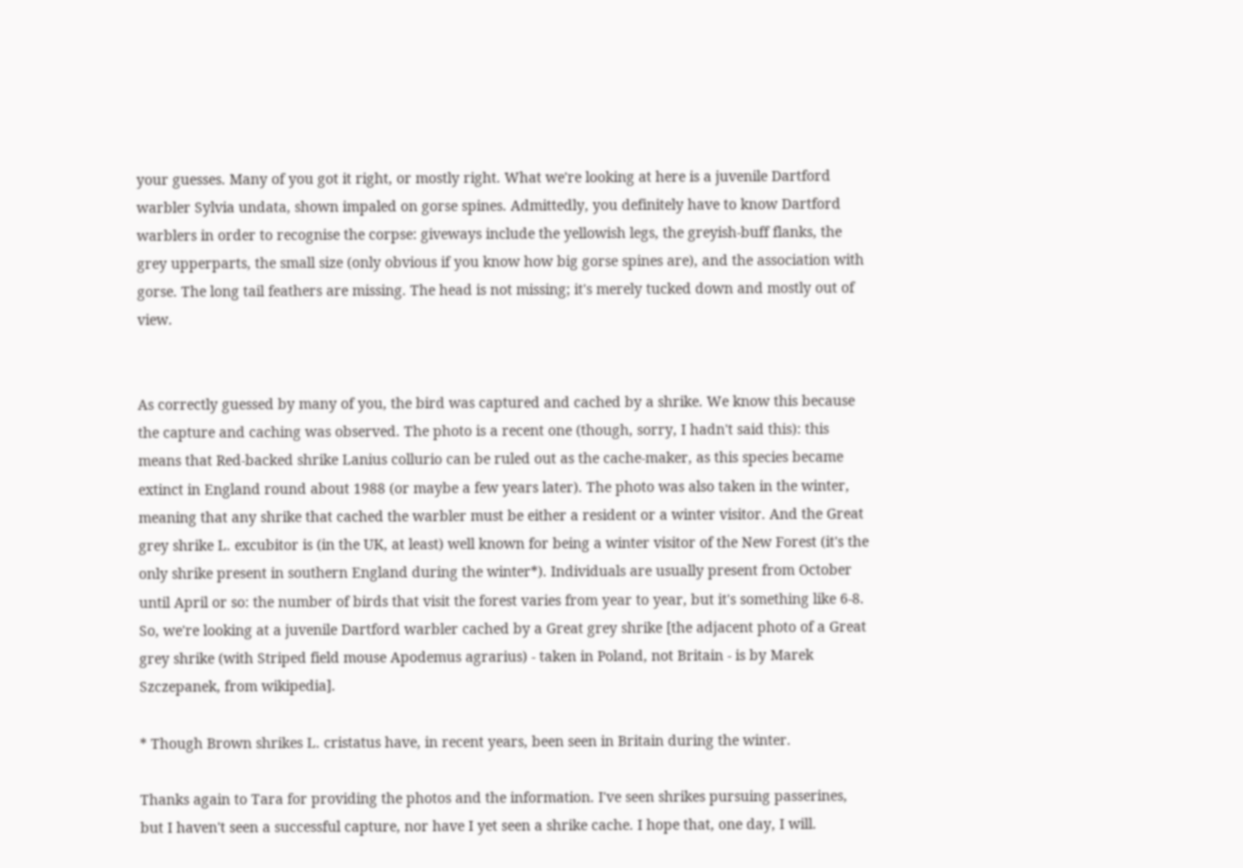your guesses. Many of you got it right, or mostly right. What we're looking at here is a juvenile Dartford warbler Sylvia undata, shown impaled on gorse spines. Admittedly, you definitely have to know Dartford warblers in order to recognise the corpse: giveways include the yellowish legs, the greyish-buff flanks, the grey upperparts, the small size (only obvious if you know how big gorse spines are), and the association with gorse. The long tail feathers are missing. The head is not missing; it's merely tucked down and mostly out of view.


As correctly guessed by many of you, the bird was captured and cached by a shrike. We know this because the capture and caching was observed. The photo is a recent one (though, sorry, I hadn't said this): this means that Red-backed shrike Lanius collurio can be ruled out as the cache-maker, as this species became extinct in England round about 1988 (or maybe a few years later). The photo was also taken in the winter, meaning that any shrike that cached the warbler must be either a resident or a winter visitor. And the Great grey shrike L. excubitor is (in the UK, at least) well known for being a winter visitor of the New Forest (it's the only shrike present in southern England during the winter*). Individuals are usually present from October until April or so: the number of birds that visit the forest varies from year to year, but it's something like 6-8. So, we're looking at a juvenile Dartford warbler cached by a Great grey shrike [the adjacent photo of a Great grey shrike (with Striped field mouse Apodemus agrarius) - taken in Poland, not Britain - is by Marek Szczepanek, from wikipedia].

* Though Brown shrikes L. cristatus have, in recent years, been seen in Britain during the winter.

Thanks again to Tara for providing the photos and the information. I've seen shrikes pursuing passerines, but I haven't seen a successful capture, nor have I yet seen a shrike cache. I hope that, one day, I will.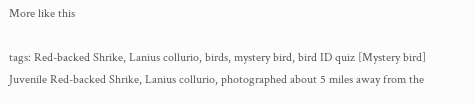More like this

tags: Red-backed Shrike, Lanius collurio, birds, mystery bird, bird ID quiz [Mystery bird] Juvenile Red-backed Shrike, Lanius collurio, photographed about 5 miles away from the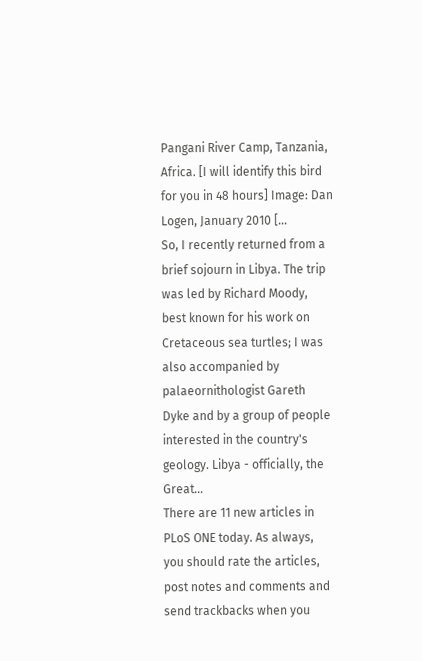Pangani River Camp, Tanzania, Africa. [I will identify this bird for you in 48 hours] Image: Dan Logen, January 2010 […
So, I recently returned from a brief sojourn in Libya. The trip was led by Richard Moody, best known for his work on Cretaceous sea turtles; I was also accompanied by palaeornithologist Gareth Dyke and by a group of people interested in the country's geology. Libya - officially, the Great…
There are 11 new articles in PLoS ONE today. As always, you should rate the articles, post notes and comments and send trackbacks when you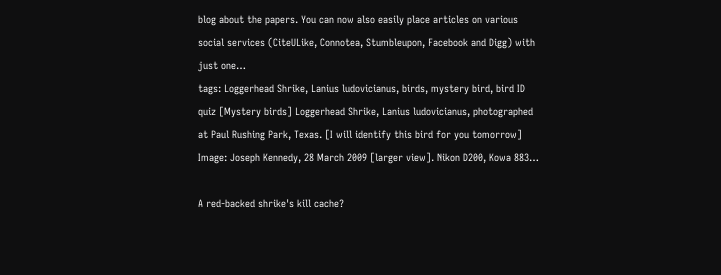blog about the papers. You can now also easily place articles on various social services (CiteULike, Connotea, Stumbleupon, Facebook and Digg) with just one…
tags: Loggerhead Shrike, Lanius ludovicianus, birds, mystery bird, bird ID quiz [Mystery birds] Loggerhead Shrike, Lanius ludovicianus, photographed at Paul Rushing Park, Texas. [I will identify this bird for you tomorrow] Image: Joseph Kennedy, 28 March 2009 [larger view]. Nikon D200, Kowa 883…

A red-backed shrike's kill cache?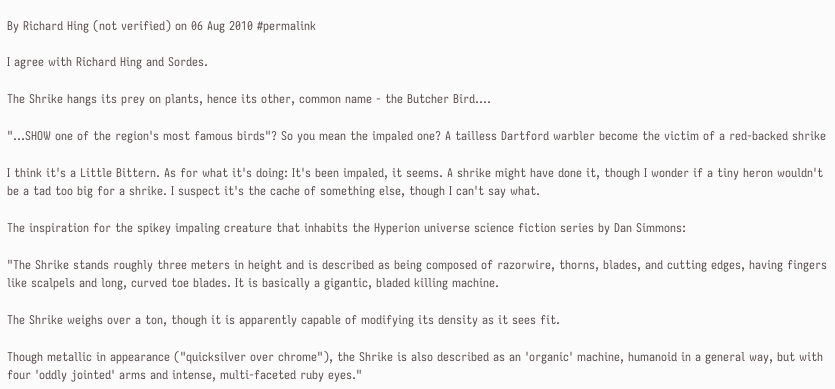By Richard Hing (not verified) on 06 Aug 2010 #permalink

I agree with Richard Hing and Sordes.

The Shrike hangs its prey on plants, hence its other, common name - the Butcher Bird....

"...SHOW one of the region's most famous birds"? So you mean the impaled one? A tailless Dartford warbler become the victim of a red-backed shrike

I think it's a Little Bittern. As for what it's doing: It's been impaled, it seems. A shrike might have done it, though I wonder if a tiny heron wouldn't be a tad too big for a shrike. I suspect it's the cache of something else, though I can't say what.

The inspiration for the spikey impaling creature that inhabits the Hyperion universe science fiction series by Dan Simmons:

"The Shrike stands roughly three meters in height and is described as being composed of razorwire, thorns, blades, and cutting edges, having fingers like scalpels and long, curved toe blades. It is basically a gigantic, bladed killing machine.

The Shrike weighs over a ton, though it is apparently capable of modifying its density as it sees fit.

Though metallic in appearance ("quicksilver over chrome"), the Shrike is also described as an 'organic' machine, humanoid in a general way, but with four 'oddly jointed' arms and intense, multi-faceted ruby eyes."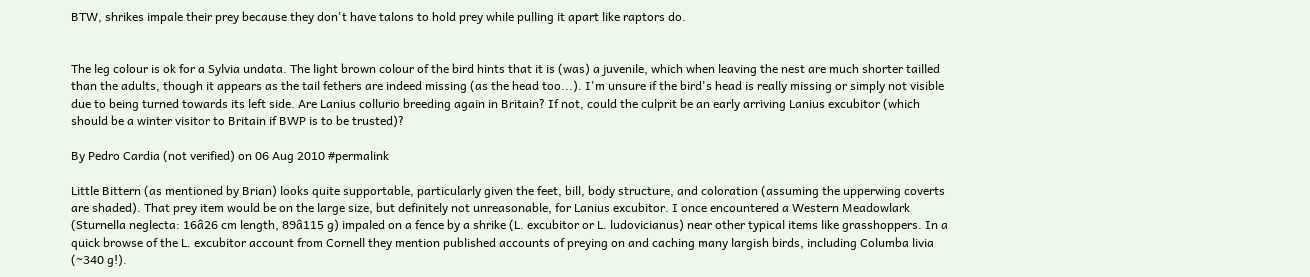BTW, shrikes impale their prey because they don't have talons to hold prey while pulling it apart like raptors do.


The leg colour is ok for a Sylvia undata. The light brown colour of the bird hints that it is (was) a juvenile, which when leaving the nest are much shorter tailled than the adults, though it appears as the tail fethers are indeed missing (as the head too...). I'm unsure if the bird's head is really missing or simply not visible due to being turned towards its left side. Are Lanius collurio breeding again in Britain? If not, could the culprit be an early arriving Lanius excubitor (which should be a winter visitor to Britain if BWP is to be trusted)?

By Pedro Cardia (not verified) on 06 Aug 2010 #permalink

Little Bittern (as mentioned by Brian) looks quite supportable, particularly given the feet, bill, body structure, and coloration (assuming the upperwing coverts are shaded). That prey item would be on the large size, but definitely not unreasonable, for Lanius excubitor. I once encountered a Western Meadowlark (Sturnella neglecta: 16â26 cm length, 89â115 g) impaled on a fence by a shrike (L. excubitor or L. ludovicianus) near other typical items like grasshoppers. In a quick browse of the L. excubitor account from Cornell they mention published accounts of preying on and caching many largish birds, including Columba livia (~340 g!).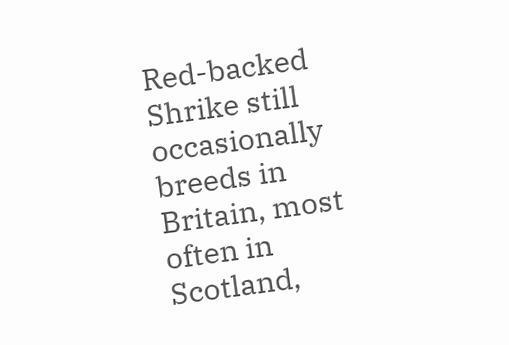Red-backed Shrike still occasionally breeds in Britain, most often in Scotland,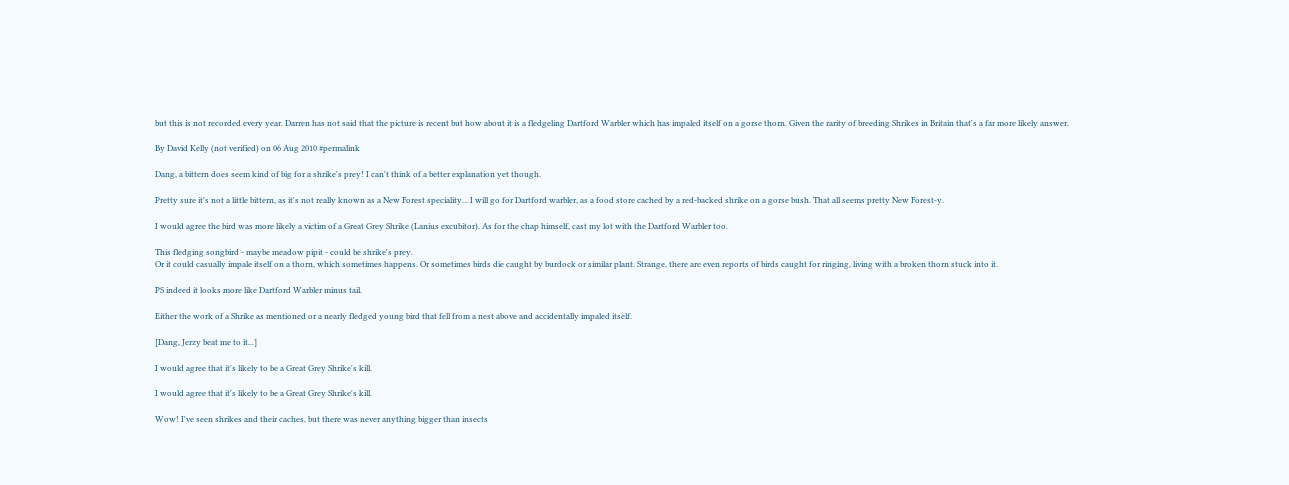but this is not recorded every year. Darren has not said that the picture is recent but how about it is a fledgeling Dartford Warbler which has impaled itself on a gorse thorn. Given the rarity of breeding Shrikes in Britain that's a far more likely answer.

By David Kelly (not verified) on 06 Aug 2010 #permalink

Dang, a bittern does seem kind of big for a shrike's prey! I can't think of a better explanation yet though.

Pretty sure it's not a little bittern, as it's not really known as a New Forest speciality... I will go for Dartford warbler, as a food store cached by a red-backed shrike on a gorse bush. That all seems pretty New Forest-y.

I would agree the bird was more likely a victim of a Great Grey Shrike (Lanius excubitor). As for the chap himself, cast my lot with the Dartford Warbler too.

This fledging songbird - maybe meadow pipit - could be shrike's prey.
Or it could casually impale itself on a thorn, which sometimes happens. Or sometimes birds die caught by burdock or similar plant. Strange, there are even reports of birds caught for ringing, living with a broken thorn stuck into it.

PS indeed it looks more like Dartford Warbler minus tail.

Either the work of a Shrike as mentioned or a nearly fledged young bird that fell from a nest above and accidentally impaled itself.

[Dang, Jerzy beat me to it...]

I would agree that it's likely to be a Great Grey Shrike's kill.

I would agree that it's likely to be a Great Grey Shrike's kill.

Wow! I've seen shrikes and their caches, but there was never anything bigger than insects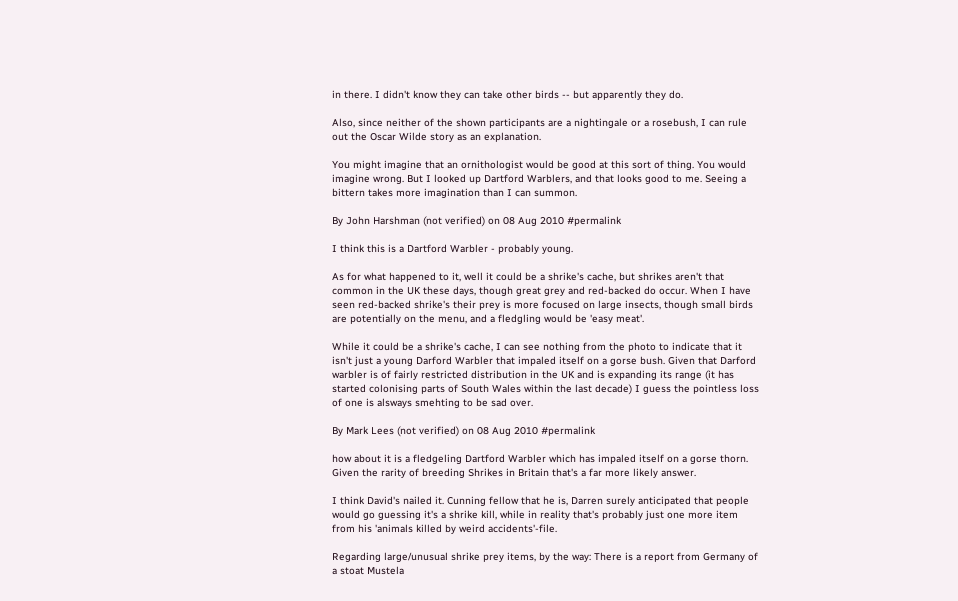in there. I didn't know they can take other birds -- but apparently they do.

Also, since neither of the shown participants are a nightingale or a rosebush, I can rule out the Oscar Wilde story as an explanation.

You might imagine that an ornithologist would be good at this sort of thing. You would imagine wrong. But I looked up Dartford Warblers, and that looks good to me. Seeing a bittern takes more imagination than I can summon.

By John Harshman (not verified) on 08 Aug 2010 #permalink

I think this is a Dartford Warbler - probably young.

As for what happened to it, well it could be a shrike's cache, but shrikes aren't that common in the UK these days, though great grey and red-backed do occur. When I have seen red-backed shrike's their prey is more focused on large insects, though small birds are potentially on the menu, and a fledgling would be 'easy meat'.

While it could be a shrike's cache, I can see nothing from the photo to indicate that it isn't just a young Darford Warbler that impaled itself on a gorse bush. Given that Darford warbler is of fairly restricted distribution in the UK and is expanding its range (it has started colonising parts of South Wales within the last decade) I guess the pointless loss of one is alsways smehting to be sad over.

By Mark Lees (not verified) on 08 Aug 2010 #permalink

how about it is a fledgeling Dartford Warbler which has impaled itself on a gorse thorn. Given the rarity of breeding Shrikes in Britain that's a far more likely answer.

I think David's nailed it. Cunning fellow that he is, Darren surely anticipated that people would go guessing it's a shrike kill, while in reality that's probably just one more item from his 'animals killed by weird accidents'-file.

Regarding large/unusual shrike prey items, by the way: There is a report from Germany of a stoat Mustela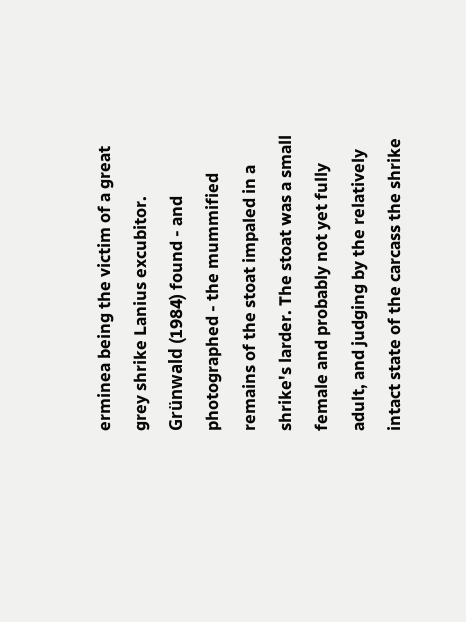erminea being the victim of a great grey shrike Lanius excubitor. Grünwald (1984) found - and photographed - the mummified remains of the stoat impaled in a shrike's larder. The stoat was a small female and probably not yet fully adult, and judging by the relatively intact state of the carcass the shrike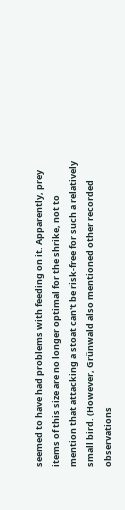seemed to have had problems with feeding on it. Apparently, prey items of this size are no longer optimal for the shrike, not to mention that attacking a stoat can't be risk-free for such a relatively small bird. (However, Grünwald also mentioned other recorded observations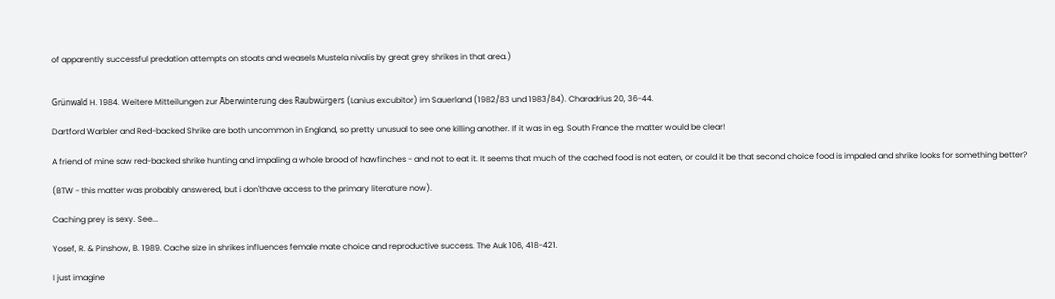of apparently successful predation attempts on stoats and weasels Mustela nivalis by great grey shrikes in that area.)


Grünwald H. 1984. Weitere Mitteilungen zur Ãberwinterung des Raubwürgers (Lanius excubitor) im Sauerland (1982/83 und 1983/84). Charadrius 20, 36-44.

Dartford Warbler and Red-backed Shrike are both uncommon in England, so pretty unusual to see one killing another. If it was in eg. South France the matter would be clear!

A friend of mine saw red-backed shrike hunting and impaling a whole brood of hawfinches - and not to eat it. It seems that much of the cached food is not eaten, or could it be that second choice food is impaled and shrike looks for something better?

(BTW - this matter was probably answered, but i don'thave access to the primary literature now).

Caching prey is sexy. See...

Yosef, R. & Pinshow, B. 1989. Cache size in shrikes influences female mate choice and reproductive success. The Auk 106, 418-421.

I just imagine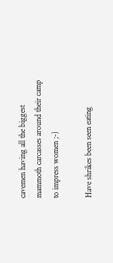cavemen having all the biggest mammoth carcasses around their camp to impress women ;-)

Have shrikes been seen eating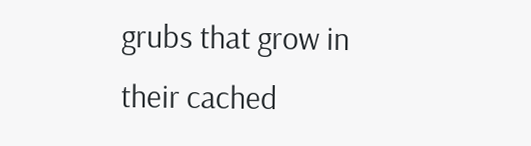grubs that grow in their cached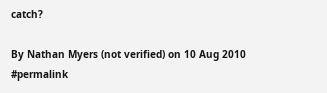catch?

By Nathan Myers (not verified) on 10 Aug 2010 #permalink